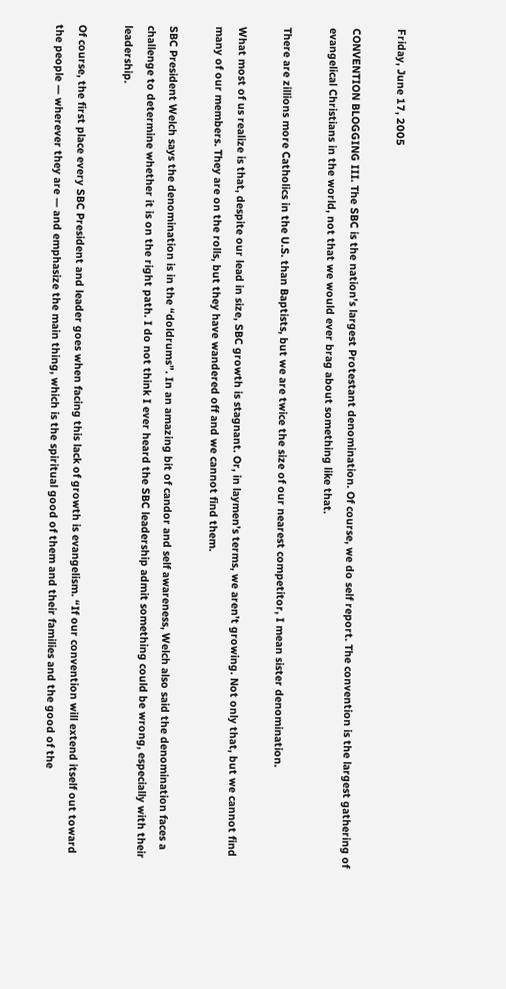Friday, June 17, 2005

CONVENTION BLOGGING III. The SBC is the nation’s largest Protestant denomination. Of course, we do self report. The convention is the largest gathering of evangelical Christians in the world, not that we would ever brag about something like that.

There are zillions more Catholics in the U.S. than Baptists, but we are twice the size of our nearest competitor, I mean sister denomination.

What most of us realize is that, despite our lead in size, SBC growth is stagnant. Or, in laymen’s terms, we aren’t growing. Not only that, but we cannot find many of our members. They are on the rolls, but they have wandered off and we cannot find them.

SBC President Welch says the denomination is in the “doldrums”. In an amazing bit of candor and self awareness, Welch also said the denomination faces a challenge to determine whether it is on the right path. I do not think I ever heard the SBC leadership admit something could be wrong, especially with their leadership.

Of course, the first place every SBC President and leader goes when facing this lack of growth is evangelism. “If our convention will extend itself out toward the people — wherever they are — and emphasize the main thing, which is the spiritual good of them and their families and the good of the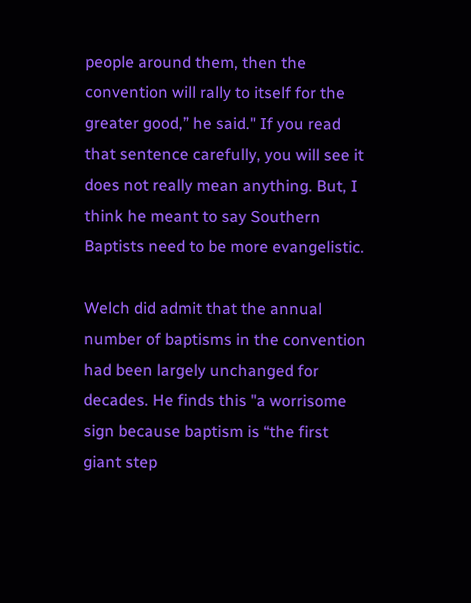people around them, then the convention will rally to itself for the greater good,” he said." If you read that sentence carefully, you will see it does not really mean anything. But, I think he meant to say Southern Baptists need to be more evangelistic.

Welch did admit that the annual number of baptisms in the convention had been largely unchanged for decades. He finds this "a worrisome sign because baptism is “the first giant step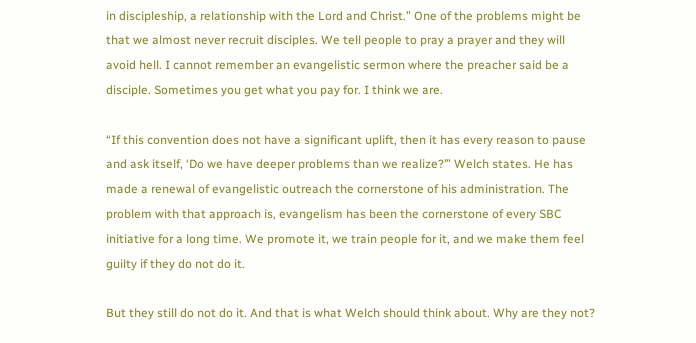in discipleship, a relationship with the Lord and Christ.” One of the problems might be that we almost never recruit disciples. We tell people to pray a prayer and they will avoid hell. I cannot remember an evangelistic sermon where the preacher said be a disciple. Sometimes you get what you pay for. I think we are.

“If this convention does not have a significant uplift, then it has every reason to pause and ask itself, ‘Do we have deeper problems than we realize?’” Welch states. He has made a renewal of evangelistic outreach the cornerstone of his administration. The problem with that approach is, evangelism has been the cornerstone of every SBC initiative for a long time. We promote it, we train people for it, and we make them feel guilty if they do not do it.

But they still do not do it. And that is what Welch should think about. Why are they not?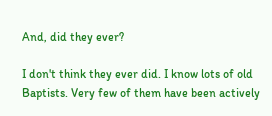And, did they ever?

I don't think they ever did. I know lots of old Baptists. Very few of them have been actively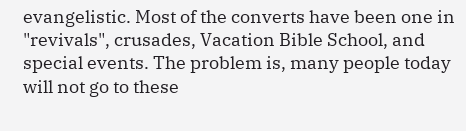evangelistic. Most of the converts have been one in "revivals", crusades, Vacation Bible School, and special events. The problem is, many people today will not go to these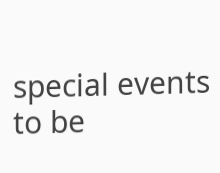special events to be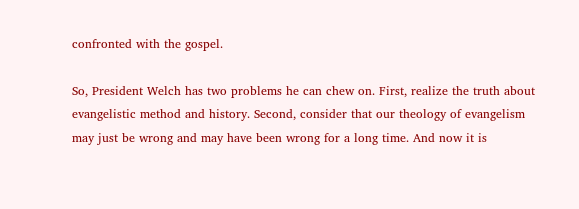confronted with the gospel.

So, President Welch has two problems he can chew on. First, realize the truth about evangelistic method and history. Second, consider that our theology of evangelism may just be wrong and may have been wrong for a long time. And now it is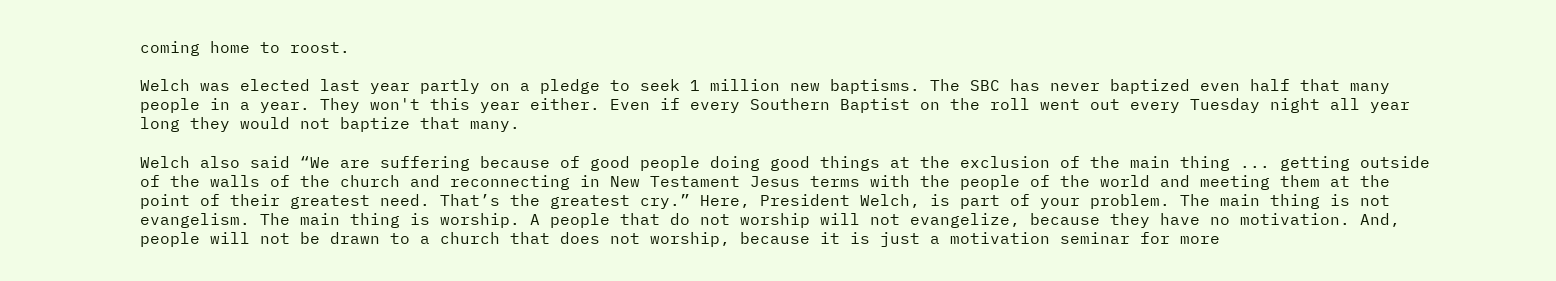coming home to roost.

Welch was elected last year partly on a pledge to seek 1 million new baptisms. The SBC has never baptized even half that many people in a year. They won't this year either. Even if every Southern Baptist on the roll went out every Tuesday night all year long they would not baptize that many.

Welch also said “We are suffering because of good people doing good things at the exclusion of the main thing ... getting outside of the walls of the church and reconnecting in New Testament Jesus terms with the people of the world and meeting them at the point of their greatest need. That’s the greatest cry.” Here, President Welch, is part of your problem. The main thing is not evangelism. The main thing is worship. A people that do not worship will not evangelize, because they have no motivation. And, people will not be drawn to a church that does not worship, because it is just a motivation seminar for more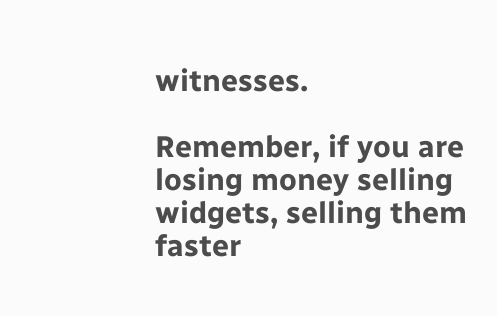witnesses.

Remember, if you are losing money selling widgets, selling them faster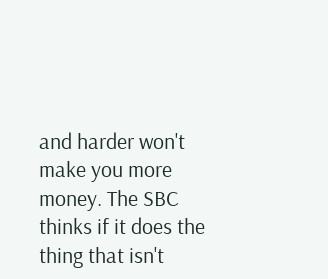and harder won't make you more money. The SBC thinks if it does the thing that isn't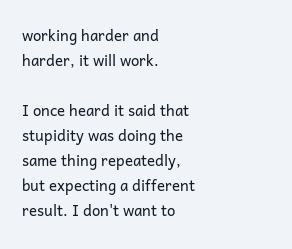working harder and harder, it will work.

I once heard it said that stupidity was doing the same thing repeatedly, but expecting a different result. I don't want to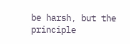be harsh, but the principle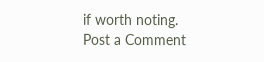if worth noting.
Post a Comment